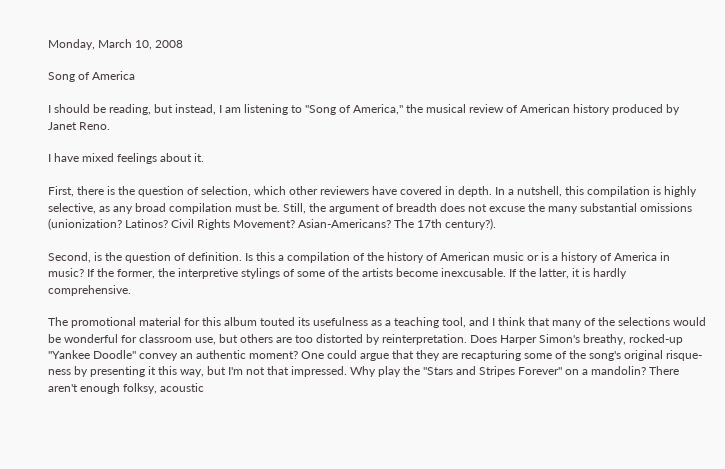Monday, March 10, 2008

Song of America

I should be reading, but instead, I am listening to "Song of America," the musical review of American history produced by Janet Reno.

I have mixed feelings about it.

First, there is the question of selection, which other reviewers have covered in depth. In a nutshell, this compilation is highly selective, as any broad compilation must be. Still, the argument of breadth does not excuse the many substantial omissions (unionization? Latinos? Civil Rights Movement? Asian-Americans? The 17th century?).

Second, is the question of definition. Is this a compilation of the history of American music or is a history of America in music? If the former, the interpretive stylings of some of the artists become inexcusable. If the latter, it is hardly comprehensive.

The promotional material for this album touted its usefulness as a teaching tool, and I think that many of the selections would be wonderful for classroom use, but others are too distorted by reinterpretation. Does Harper Simon's breathy, rocked-up "Yankee Doodle" convey an authentic moment? One could argue that they are recapturing some of the song's original risque-ness by presenting it this way, but I'm not that impressed. Why play the "Stars and Stripes Forever" on a mandolin? There aren't enough folksy, acoustic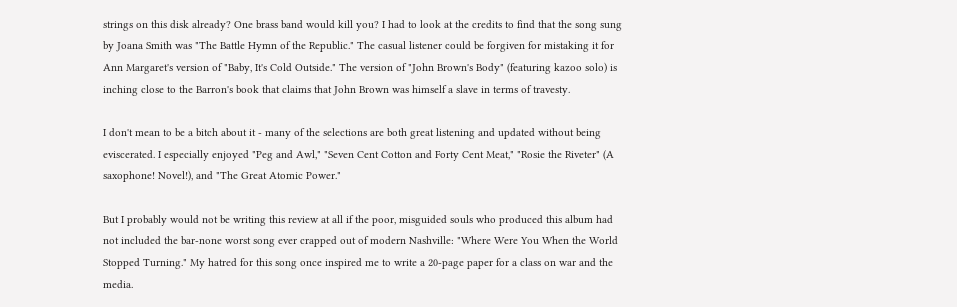strings on this disk already? One brass band would kill you? I had to look at the credits to find that the song sung by Joana Smith was "The Battle Hymn of the Republic." The casual listener could be forgiven for mistaking it for Ann Margaret's version of "Baby, It's Cold Outside." The version of "John Brown's Body" (featuring kazoo solo) is inching close to the Barron's book that claims that John Brown was himself a slave in terms of travesty.

I don't mean to be a bitch about it - many of the selections are both great listening and updated without being eviscerated. I especially enjoyed "Peg and Awl," "Seven Cent Cotton and Forty Cent Meat," "Rosie the Riveter" (A saxophone! Novel!), and "The Great Atomic Power."

But I probably would not be writing this review at all if the poor, misguided souls who produced this album had not included the bar-none worst song ever crapped out of modern Nashville: "Where Were You When the World Stopped Turning." My hatred for this song once inspired me to write a 20-page paper for a class on war and the media.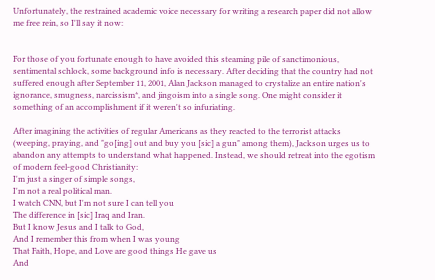Unfortunately, the restrained academic voice necessary for writing a research paper did not allow me free rein, so I'll say it now:


For those of you fortunate enough to have avoided this steaming pile of sanctimonious, sentimental schlock, some background info is necessary. After deciding that the country had not suffered enough after September 11, 2001, Alan Jackson managed to crystalize an entire nation's ignorance, smugness, narcissism*, and jingoism into a single song. One might consider it something of an accomplishment if it weren't so infuriating.

After imagining the activities of regular Americans as they reacted to the terrorist attacks (weeping, praying, and "go[ing] out and buy you [sic] a gun" among them), Jackson urges us to abandon any attempts to understand what happened. Instead, we should retreat into the egotism of modern feel-good Christianity:
I'm just a singer of simple songs,
I'm not a real political man.
I watch CNN, but I'm not sure I can tell you
The difference in [sic] Iraq and Iran.
But I know Jesus and I talk to God,
And I remember this from when I was young
That Faith, Hope, and Love are good things He gave us
And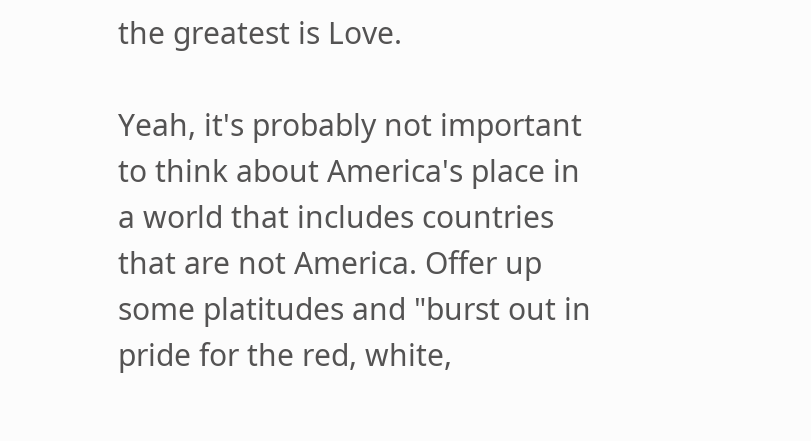the greatest is Love.

Yeah, it's probably not important to think about America's place in a world that includes countries that are not America. Offer up some platitudes and "burst out in pride for the red, white,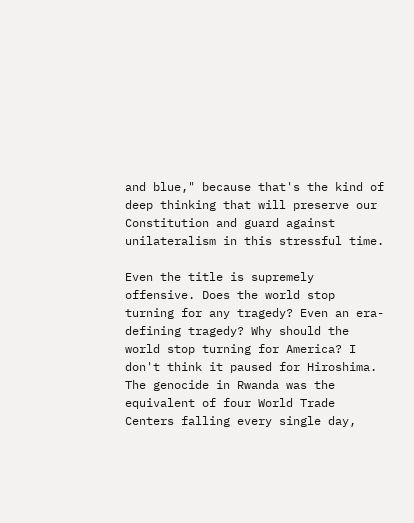and blue," because that's the kind of deep thinking that will preserve our Constitution and guard against unilateralism in this stressful time.

Even the title is supremely offensive. Does the world stop turning for any tragedy? Even an era-defining tragedy? Why should the world stop turning for America? I don't think it paused for Hiroshima. The genocide in Rwanda was the equivalent of four World Trade Centers falling every single day,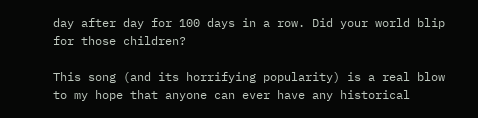day after day for 100 days in a row. Did your world blip for those children?

This song (and its horrifying popularity) is a real blow to my hope that anyone can ever have any historical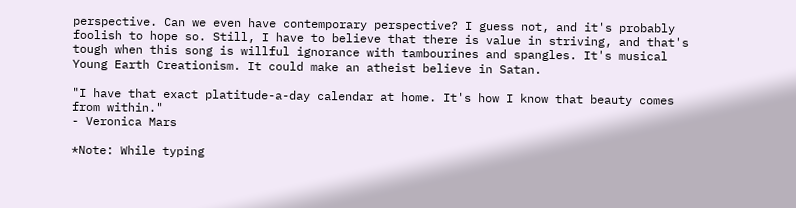perspective. Can we even have contemporary perspective? I guess not, and it's probably foolish to hope so. Still, I have to believe that there is value in striving, and that's tough when this song is willful ignorance with tambourines and spangles. It's musical Young Earth Creationism. It could make an atheist believe in Satan.

"I have that exact platitude-a-day calendar at home. It's how I know that beauty comes from within."
- Veronica Mars

*Note: While typing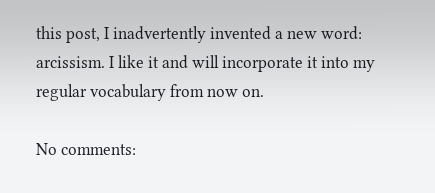this post, I inadvertently invented a new word: arcissism. I like it and will incorporate it into my regular vocabulary from now on.

No comments: